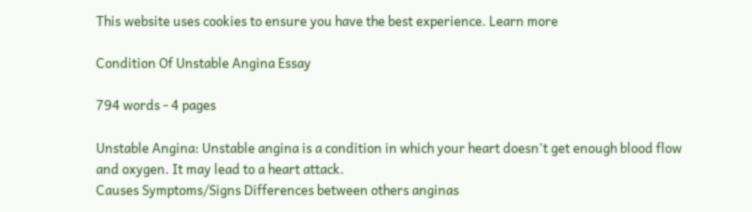This website uses cookies to ensure you have the best experience. Learn more

Condition Of Unstable Angina Essay

794 words - 4 pages

Unstable Angina: Unstable angina is a condition in which your heart doesn't get enough blood flow and oxygen. It may lead to a heart attack.
Causes Symptoms/Signs Differences between others anginas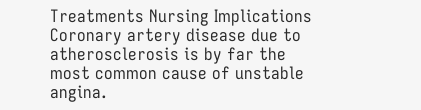Treatments Nursing Implications
Coronary artery disease due to atherosclerosis is by far the most common cause of unstable angina.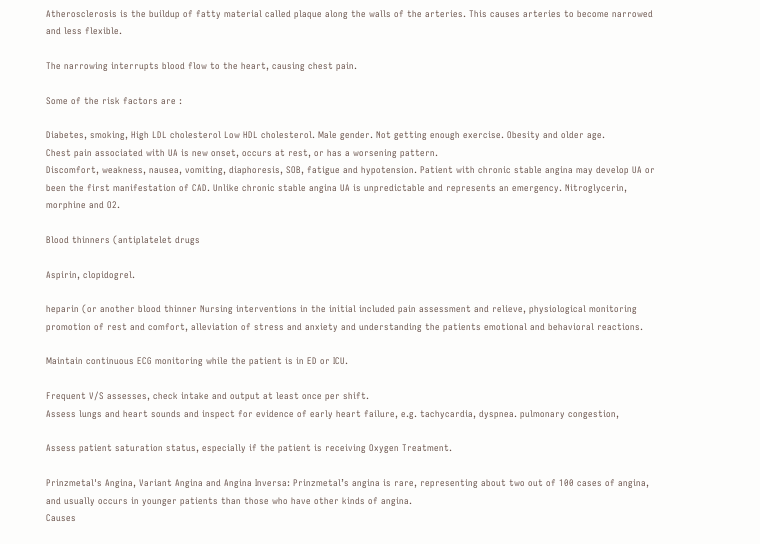Atherosclerosis is the buildup of fatty material called plaque along the walls of the arteries. This causes arteries to become narrowed and less flexible.

The narrowing interrupts blood flow to the heart, causing chest pain.

Some of the risk factors are :

Diabetes, smoking, High LDL cholesterol Low HDL cholesterol. Male gender. Not getting enough exercise. Obesity and older age.
Chest pain associated with UA is new onset, occurs at rest, or has a worsening pattern.
Discomfort, weakness, nausea, vomiting, diaphoresis, SOB, fatigue and hypotension. Patient with chronic stable angina may develop UA or been the first manifestation of CAD. Unlike chronic stable angina UA is unpredictable and represents an emergency. Nitroglycerin, morphine and O2.

Blood thinners (antiplatelet drugs

Aspirin, clopidogrel.

heparin (or another blood thinner Nursing interventions in the initial included pain assessment and relieve, physiological monitoring promotion of rest and comfort, alleviation of stress and anxiety and understanding the patients emotional and behavioral reactions.

Maintain continuous ECG monitoring while the patient is in ED or ICU.

Frequent V/S assesses, check intake and output at least once per shift.
Assess lungs and heart sounds and inspect for evidence of early heart failure, e.g. tachycardia, dyspnea. pulmonary congestion,

Assess patient saturation status, especially if the patient is receiving Oxygen Treatment.

Prinzmetal's Angina, Variant Angina and Angina Inversa: Prinzmetal’s angina is rare, representing about two out of 100 cases of angina, and usually occurs in younger patients than those who have other kinds of angina.
Causes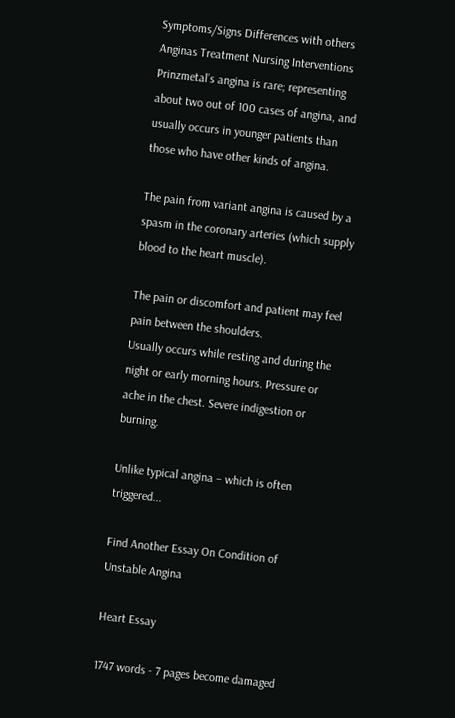Symptoms/Signs Differences with others Anginas Treatment Nursing Interventions
Prinzmetal’s angina is rare; representing about two out of 100 cases of angina, and usually occurs in younger patients than those who have other kinds of angina.

The pain from variant angina is caused by a spasm in the coronary arteries (which supply blood to the heart muscle).

The pain or discomfort and patient may feel pain between the shoulders.
Usually occurs while resting and during the night or early morning hours. Pressure or ache in the chest. Severe indigestion or burning.

Unlike typical angina – which is often triggered...

Find Another Essay On Condition of Unstable Angina

Heart Essay

1747 words - 7 pages become damaged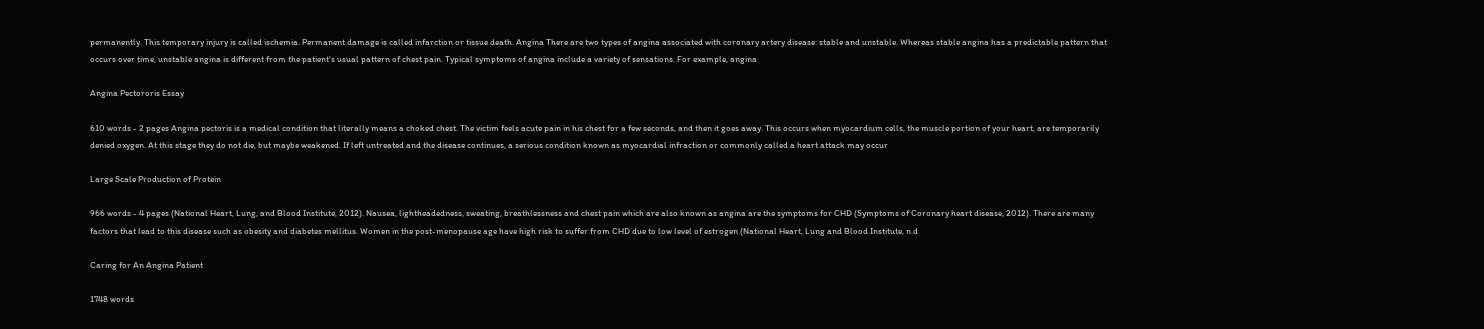permanently. This temporary injury is called ischemia. Permanent damage is called infarction or tissue death. Angina There are two types of angina associated with coronary artery disease: stable and unstable. Whereas stable angina has a predictable pattern that occurs over time, unstable angina is different from the patient's usual pattern of chest pain. Typical symptoms of angina include a variety of sensations. For example, angina

Angina Pectororis Essay

610 words - 2 pages Angina pectoris is a medical condition that literally means a choked chest. The victim feels acute pain in his chest for a few seconds, and then it goes away. This occurs when myocardium cells, the muscle portion of your heart, are temporarily denied oxygen. At this stage they do not die, but maybe weakened. If left untreated and the disease continues, a serious condition known as myocardial infraction or commonly called a heart attack may occur

Large Scale Production of Protein

966 words - 4 pages (National Heart, Lung, and Blood Institute, 2012). Nausea, lightheadedness, sweating, breathlessness and chest pain which are also known as angina are the symptoms for CHD (Symptoms of Coronary heart disease, 2012). There are many factors that lead to this disease such as obesity and diabetes mellitus. Women in the post-menopause age have high risk to suffer from CHD due to low level of estrogen (National Heart, Lung and Blood Institute, n.d

Caring for An Angina Patient

1748 words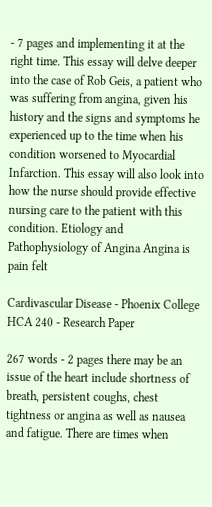- 7 pages and implementing it at the right time. This essay will delve deeper into the case of Rob Geis, a patient who was suffering from angina, given his history and the signs and symptoms he experienced up to the time when his condition worsened to Myocardial Infarction. This essay will also look into how the nurse should provide effective nursing care to the patient with this condition. Etiology and Pathophysiology of Angina Angina is pain felt

Cardivascular Disease - Phoenix College HCA 240 - Research Paper

267 words - 2 pages there may be an issue of the heart include shortness of breath, persistent coughs, chest tightness or angina as well as nausea and fatigue. There are times when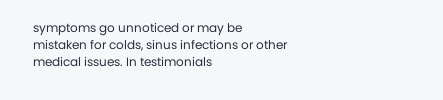symptoms go unnoticed or may be mistaken for colds, sinus infections or other medical issues. In testimonials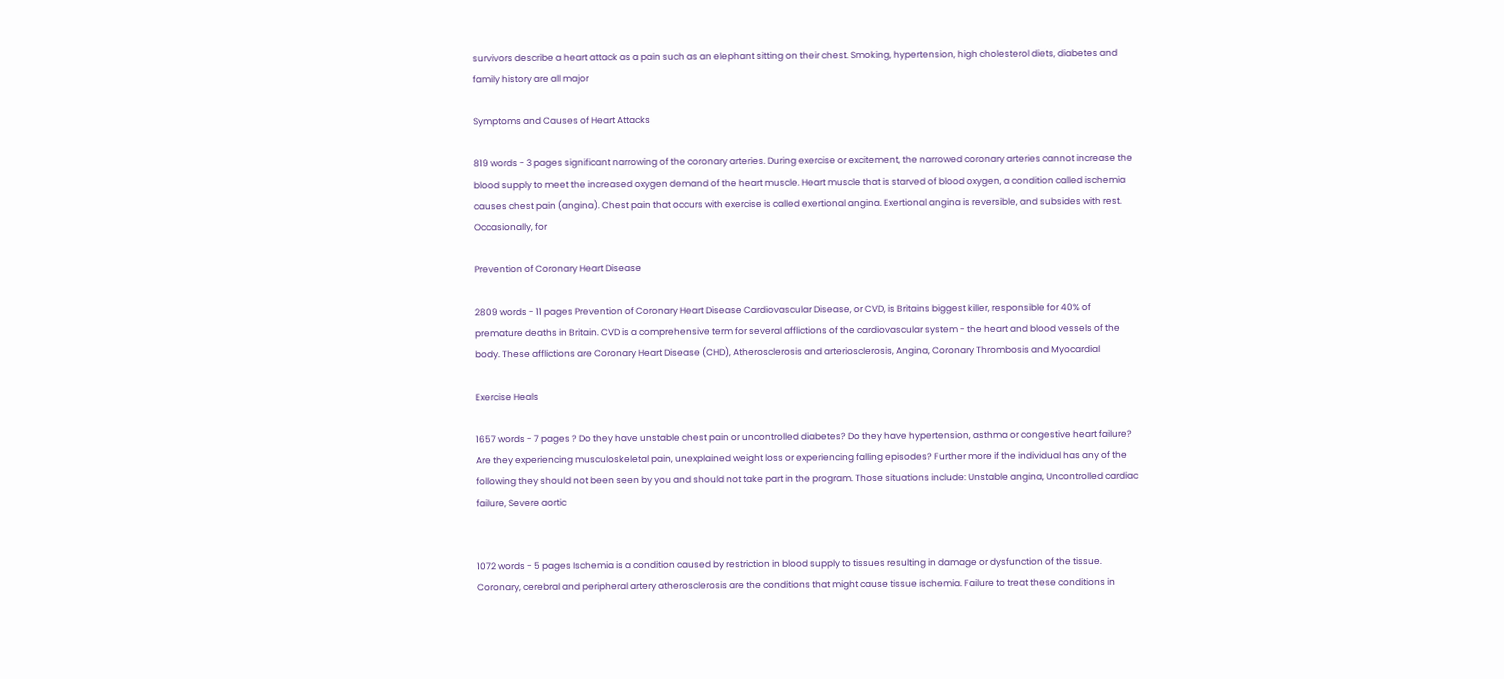survivors describe a heart attack as a pain such as an elephant sitting on their chest. Smoking, hypertension, high cholesterol diets, diabetes and family history are all major

Symptoms and Causes of Heart Attacks

819 words - 3 pages significant narrowing of the coronary arteries. During exercise or excitement, the narrowed coronary arteries cannot increase the blood supply to meet the increased oxygen demand of the heart muscle. Heart muscle that is starved of blood oxygen, a condition called ischemia causes chest pain (angina). Chest pain that occurs with exercise is called exertional angina. Exertional angina is reversible, and subsides with rest. Occasionally, for

Prevention of Coronary Heart Disease

2809 words - 11 pages Prevention of Coronary Heart Disease Cardiovascular Disease, or CVD, is Britains biggest killer, responsible for 40% of premature deaths in Britain. CVD is a comprehensive term for several afflictions of the cardiovascular system - the heart and blood vessels of the body. These afflictions are Coronary Heart Disease (CHD), Atherosclerosis and arteriosclerosis, Angina, Coronary Thrombosis and Myocardial

Exercise Heals

1657 words - 7 pages ? Do they have unstable chest pain or uncontrolled diabetes? Do they have hypertension, asthma or congestive heart failure? Are they experiencing musculoskeletal pain, unexplained weight loss or experiencing falling episodes? Further more if the individual has any of the following they should not been seen by you and should not take part in the program. Those situations include: Unstable angina, Uncontrolled cardiac failure, Severe aortic


1072 words - 5 pages Ischemia is a condition caused by restriction in blood supply to tissues resulting in damage or dysfunction of the tissue. Coronary, cerebral and peripheral artery atherosclerosis are the conditions that might cause tissue ischemia. Failure to treat these conditions in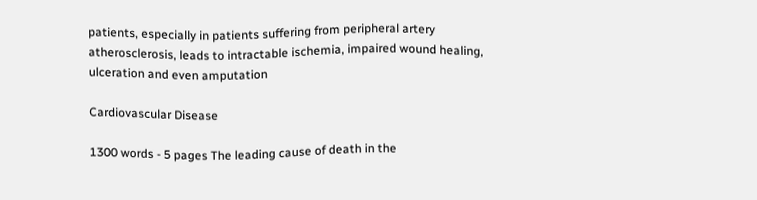patients, especially in patients suffering from peripheral artery atherosclerosis, leads to intractable ischemia, impaired wound healing, ulceration and even amputation

Cardiovascular Disease

1300 words - 5 pages The leading cause of death in the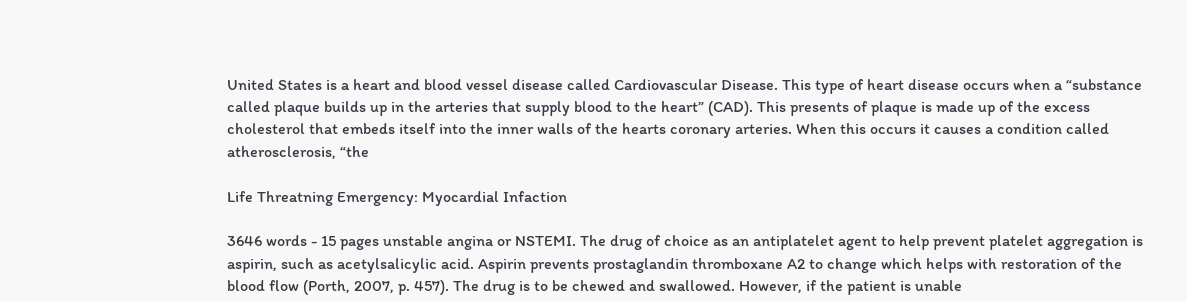United States is a heart and blood vessel disease called Cardiovascular Disease. This type of heart disease occurs when a “substance called plaque builds up in the arteries that supply blood to the heart” (CAD). This presents of plaque is made up of the excess cholesterol that embeds itself into the inner walls of the hearts coronary arteries. When this occurs it causes a condition called atherosclerosis, “the

Life Threatning Emergency: Myocardial Infaction

3646 words - 15 pages unstable angina or NSTEMI. The drug of choice as an antiplatelet agent to help prevent platelet aggregation is aspirin, such as acetylsalicylic acid. Aspirin prevents prostaglandin thromboxane A2 to change which helps with restoration of the blood flow (Porth, 2007, p. 457). The drug is to be chewed and swallowed. However, if the patient is unable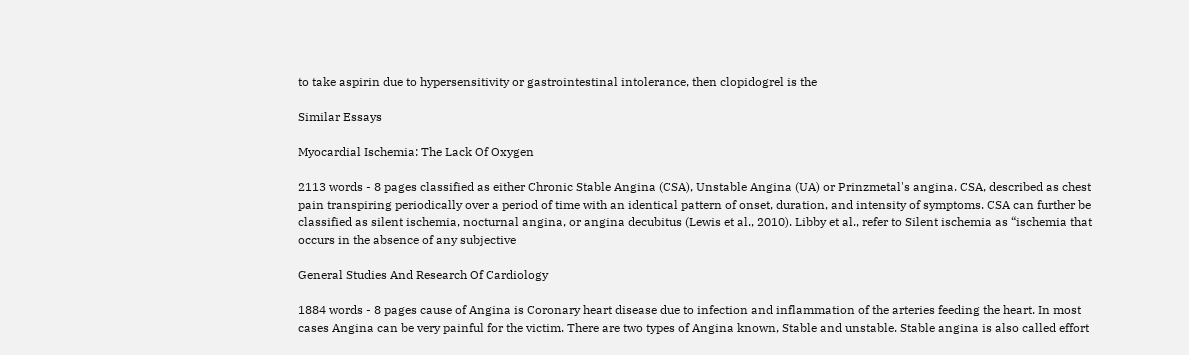to take aspirin due to hypersensitivity or gastrointestinal intolerance, then clopidogrel is the

Similar Essays

Myocardial Ischemia: The Lack Of Oxygen

2113 words - 8 pages classified as either Chronic Stable Angina (CSA), Unstable Angina (UA) or Prinzmetal's angina. CSA, described as chest pain transpiring periodically over a period of time with an identical pattern of onset, duration, and intensity of symptoms. CSA can further be classified as silent ischemia, nocturnal angina, or angina decubitus (Lewis et al., 2010). Libby et al., refer to Silent ischemia as “ischemia that occurs in the absence of any subjective

General Studies And Research Of Cardiology

1884 words - 8 pages cause of Angina is Coronary heart disease due to infection and inflammation of the arteries feeding the heart. In most cases Angina can be very painful for the victim. There are two types of Angina known, Stable and unstable. Stable angina is also called effort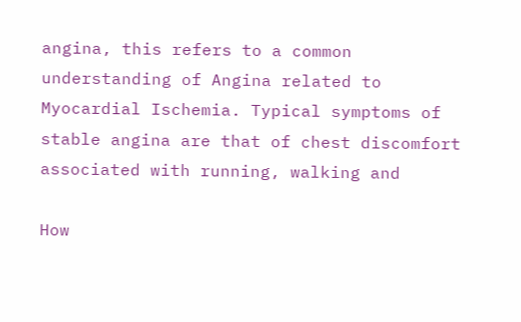angina, this refers to a common understanding of Angina related to Myocardial Ischemia. Typical symptoms of stable angina are that of chest discomfort associated with running, walking and

How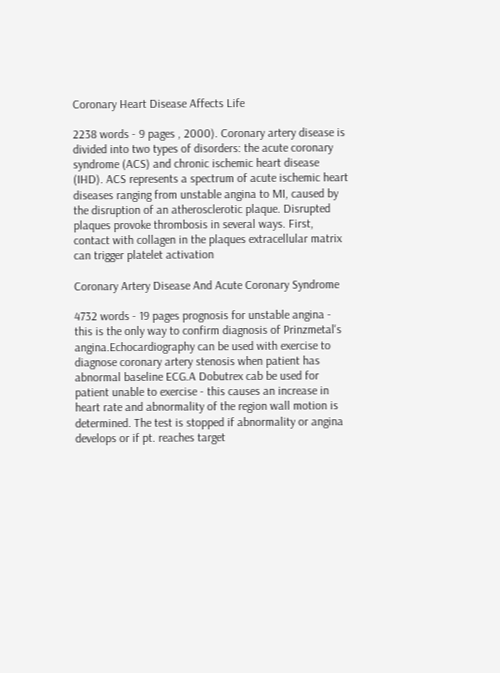Coronary Heart Disease Affects Life

2238 words - 9 pages , 2000). Coronary artery disease is divided into two types of disorders: the acute coronary syndrome (ACS) and chronic ischemic heart disease (IHD). ACS represents a spectrum of acute ischemic heart diseases ranging from unstable angina to MI, caused by the disruption of an atherosclerotic plaque. Disrupted plaques provoke thrombosis in several ways. First, contact with collagen in the plaques extracellular matrix can trigger platelet activation

Coronary Artery Disease And Acute Coronary Syndrome

4732 words - 19 pages prognosis for unstable angina - this is the only way to confirm diagnosis of Prinzmetal's angina.Echocardiography can be used with exercise to diagnose coronary artery stenosis when patient has abnormal baseline ECG.A Dobutrex cab be used for patient unable to exercise - this causes an increase in heart rate and abnormality of the region wall motion is determined. The test is stopped if abnormality or angina develops or if pt. reaches target